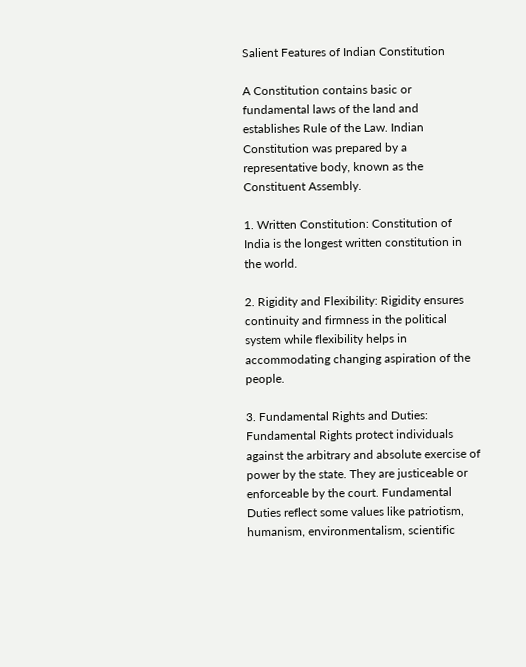Salient Features of Indian Constitution

A Constitution contains basic or fundamental laws of the land and establishes Rule of the Law. Indian Constitution was prepared by a representative body, known as the Constituent Assembly.

1. Written Constitution: Constitution of India is the longest written constitution in the world.

2. Rigidity and Flexibility: Rigidity ensures continuity and firmness in the political system while flexibility helps in accommodating changing aspiration of the people.

3. Fundamental Rights and Duties: Fundamental Rights protect individuals against the arbitrary and absolute exercise of power by the state. They are justiceable or enforceable by the court. Fundamental Duties reflect some values like patriotism, humanism, environmentalism, scientific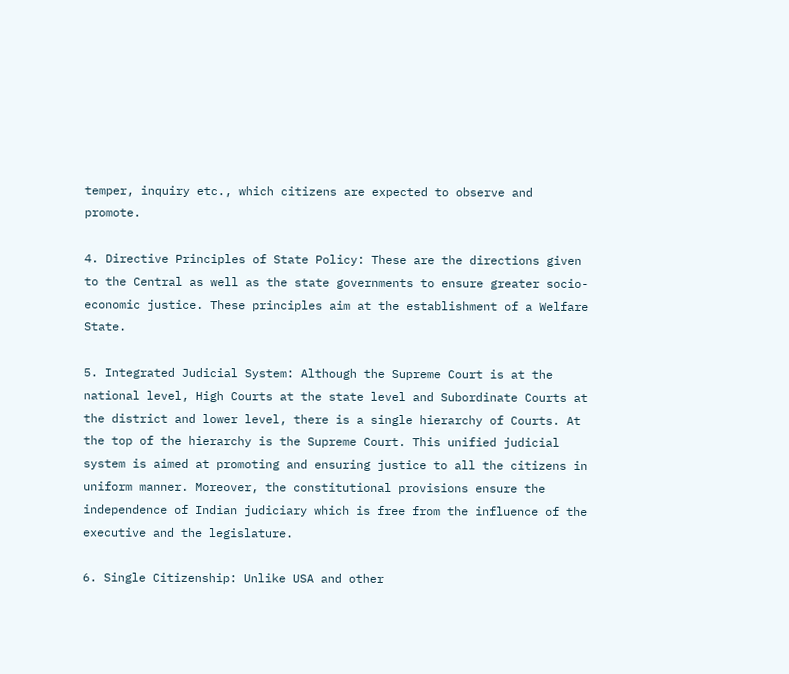temper, inquiry etc., which citizens are expected to observe and promote.

4. Directive Principles of State Policy: These are the directions given to the Central as well as the state governments to ensure greater socio-economic justice. These principles aim at the establishment of a Welfare State.

5. Integrated Judicial System: Although the Supreme Court is at the national level, High Courts at the state level and Subordinate Courts at the district and lower level, there is a single hierarchy of Courts. At the top of the hierarchy is the Supreme Court. This unified judicial system is aimed at promoting and ensuring justice to all the citizens in uniform manner. Moreover, the constitutional provisions ensure the independence of Indian judiciary which is free from the influence of the executive and the legislature.

6. Single Citizenship: Unlike USA and other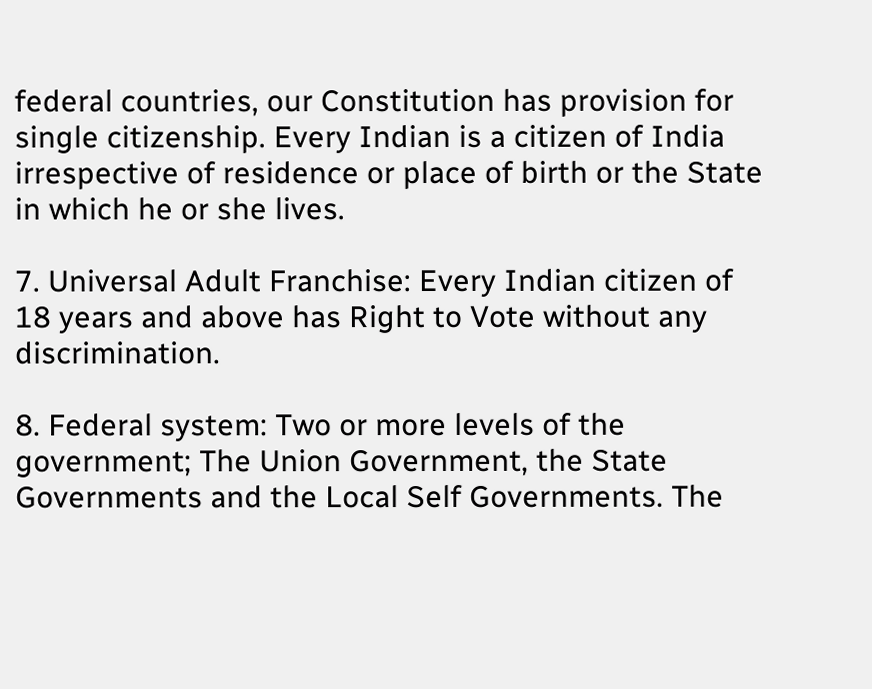federal countries, our Constitution has provision for single citizenship. Every Indian is a citizen of India irrespective of residence or place of birth or the State in which he or she lives.

7. Universal Adult Franchise: Every Indian citizen of 18 years and above has Right to Vote without any discrimination.

8. Federal system: Two or more levels of the government; The Union Government, the State Governments and the Local Self Governments. The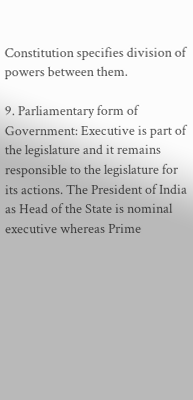Constitution specifies division of powers between them.

9. Parliamentary form of Government: Executive is part of the legislature and it remains responsible to the legislature for its actions. The President of India as Head of the State is nominal executive whereas Prime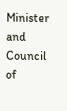Minister and Council of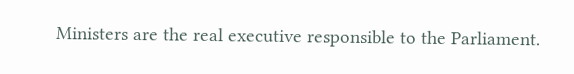Ministers are the real executive responsible to the Parliament.